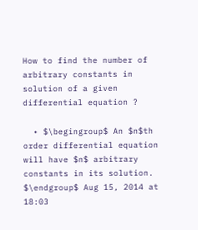How to find the number of arbitrary constants in solution of a given differential equation ?

  • $\begingroup$ An $n$th order differential equation will have $n$ arbitrary constants in its solution. $\endgroup$ Aug 15, 2014 at 18:03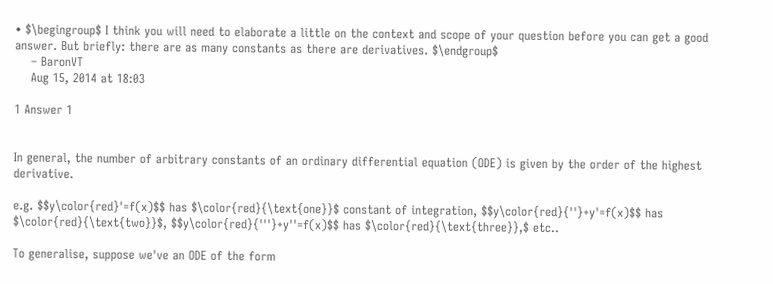• $\begingroup$ I think you will need to elaborate a little on the context and scope of your question before you can get a good answer. But briefly: there are as many constants as there are derivatives. $\endgroup$
    – BaronVT
    Aug 15, 2014 at 18:03

1 Answer 1


In general, the number of arbitrary constants of an ordinary differential equation (ODE) is given by the order of the highest derivative.

e.g. $$y\color{red}'=f(x)$$ has $\color{red}{\text{one}}$ constant of integration, $$y\color{red}{''}+y'=f(x)$$ has $\color{red}{\text{two}}$, $$y\color{red}{'''}+y''=f(x)$$ has $\color{red}{\text{three}},$ etc..

To generalise, suppose we've an ODE of the form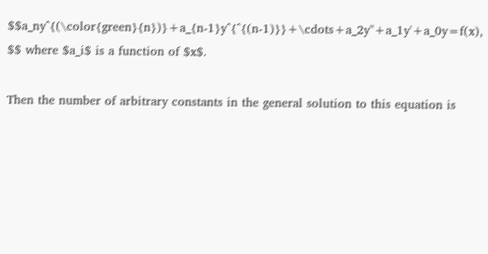$$a_ny^{(\color{green}{n})}+a_{n-1}y^{^{(n-1)}}+\cdots+a_2y''+a_1y'+a_0y=f(x), $$ where $a_i$ is a function of $x$.

Then the number of arbitrary constants in the general solution to this equation is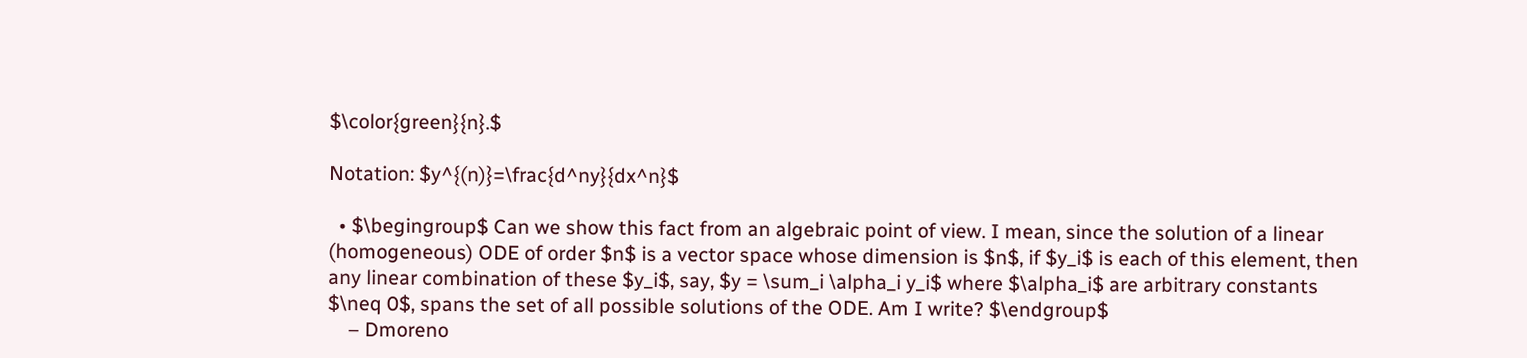$\color{green}{n}.$

Notation: $y^{(n)}=\frac{d^ny}{dx^n}$

  • $\begingroup$ Can we show this fact from an algebraic point of view. I mean, since the solution of a linear (homogeneous) ODE of order $n$ is a vector space whose dimension is $n$, if $y_i$ is each of this element, then any linear combination of these $y_i$, say, $y = \sum_i \alpha_i y_i$ where $\alpha_i$ are arbitrary constants $\neq 0$, spans the set of all possible solutions of the ODE. Am I write? $\endgroup$
    – Dmoreno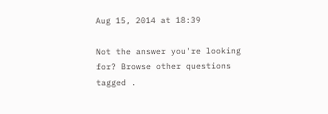Aug 15, 2014 at 18:39

Not the answer you're looking for? Browse other questions tagged .